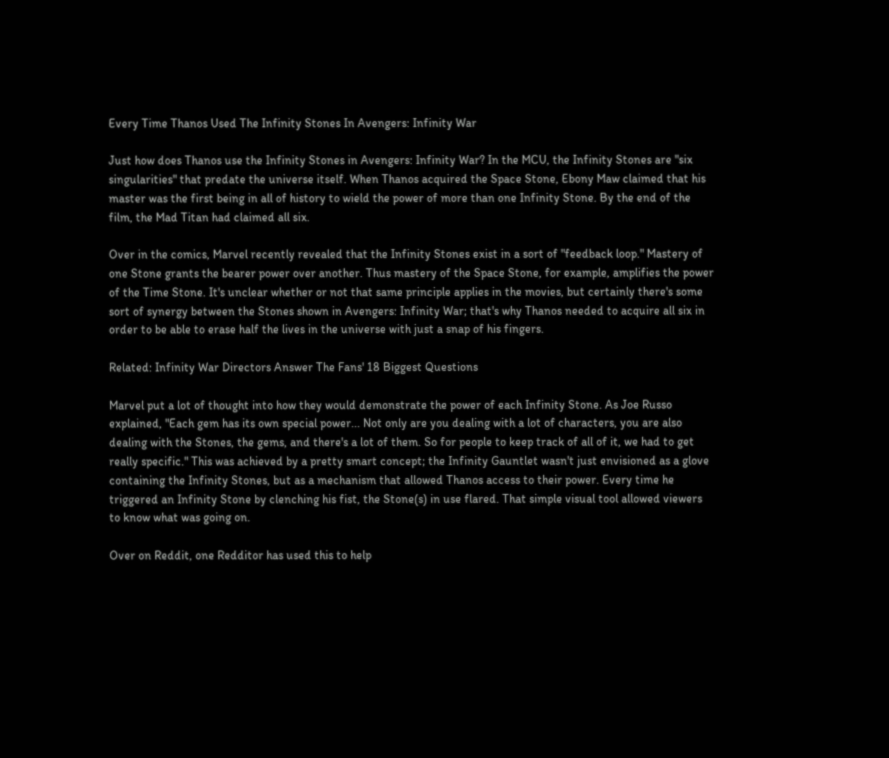Every Time Thanos Used The Infinity Stones In Avengers: Infinity War

Just how does Thanos use the Infinity Stones in Avengers: Infinity War? In the MCU, the Infinity Stones are "six singularities" that predate the universe itself. When Thanos acquired the Space Stone, Ebony Maw claimed that his master was the first being in all of history to wield the power of more than one Infinity Stone. By the end of the film, the Mad Titan had claimed all six.

Over in the comics, Marvel recently revealed that the Infinity Stones exist in a sort of "feedback loop." Mastery of one Stone grants the bearer power over another. Thus mastery of the Space Stone, for example, amplifies the power of the Time Stone. It's unclear whether or not that same principle applies in the movies, but certainly there's some sort of synergy between the Stones shown in Avengers: Infinity War; that's why Thanos needed to acquire all six in order to be able to erase half the lives in the universe with just a snap of his fingers.

Related: Infinity War Directors Answer The Fans' 18 Biggest Questions

Marvel put a lot of thought into how they would demonstrate the power of each Infinity Stone. As Joe Russo explained, "Each gem has its own special power... Not only are you dealing with a lot of characters, you are also dealing with the Stones, the gems, and there's a lot of them. So for people to keep track of all of it, we had to get really specific." This was achieved by a pretty smart concept; the Infinity Gauntlet wasn't just envisioned as a glove containing the Infinity Stones, but as a mechanism that allowed Thanos access to their power. Every time he triggered an Infinity Stone by clenching his fist, the Stone(s) in use flared. That simple visual tool allowed viewers to know what was going on.

Over on Reddit, one Redditor has used this to help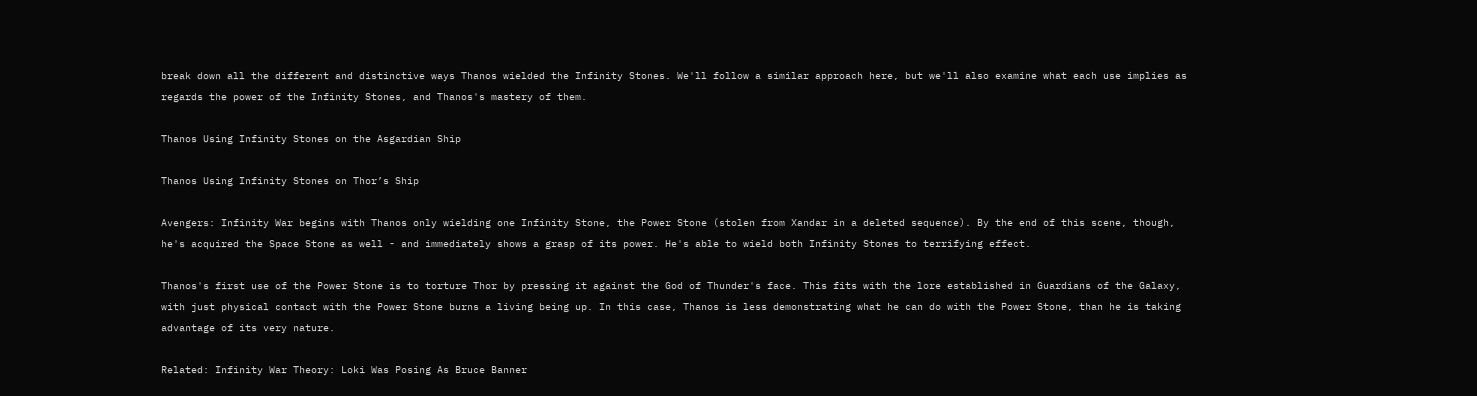break down all the different and distinctive ways Thanos wielded the Infinity Stones. We'll follow a similar approach here, but we'll also examine what each use implies as regards the power of the Infinity Stones, and Thanos's mastery of them.

Thanos Using Infinity Stones on the Asgardian Ship

Thanos Using Infinity Stones on Thor’s Ship

Avengers: Infinity War begins with Thanos only wielding one Infinity Stone, the Power Stone (stolen from Xandar in a deleted sequence). By the end of this scene, though, he's acquired the Space Stone as well - and immediately shows a grasp of its power. He's able to wield both Infinity Stones to terrifying effect.

Thanos's first use of the Power Stone is to torture Thor by pressing it against the God of Thunder's face. This fits with the lore established in Guardians of the Galaxy, with just physical contact with the Power Stone burns a living being up. In this case, Thanos is less demonstrating what he can do with the Power Stone, than he is taking advantage of its very nature.

Related: Infinity War Theory: Loki Was Posing As Bruce Banner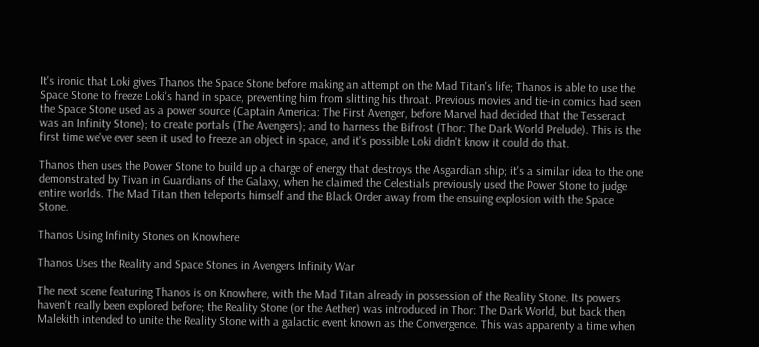It's ironic that Loki gives Thanos the Space Stone before making an attempt on the Mad Titan's life; Thanos is able to use the Space Stone to freeze Loki's hand in space, preventing him from slitting his throat. Previous movies and tie-in comics had seen the Space Stone used as a power source (Captain America: The First Avenger, before Marvel had decided that the Tesseract was an Infinity Stone); to create portals (The Avengers); and to harness the Bifrost (Thor: The Dark World Prelude). This is the first time we've ever seen it used to freeze an object in space, and it's possible Loki didn't know it could do that.

Thanos then uses the Power Stone to build up a charge of energy that destroys the Asgardian ship; it's a similar idea to the one demonstrated by Tivan in Guardians of the Galaxy, when he claimed the Celestials previously used the Power Stone to judge entire worlds. The Mad Titan then teleports himself and the Black Order away from the ensuing explosion with the Space Stone.

Thanos Using Infinity Stones on Knowhere

Thanos Uses the Reality and Space Stones in Avengers Infinity War

The next scene featuring Thanos is on Knowhere, with the Mad Titan already in possession of the Reality Stone. Its powers haven't really been explored before; the Reality Stone (or the Aether) was introduced in Thor: The Dark World, but back then Malekith intended to unite the Reality Stone with a galactic event known as the Convergence. This was apparenty a time when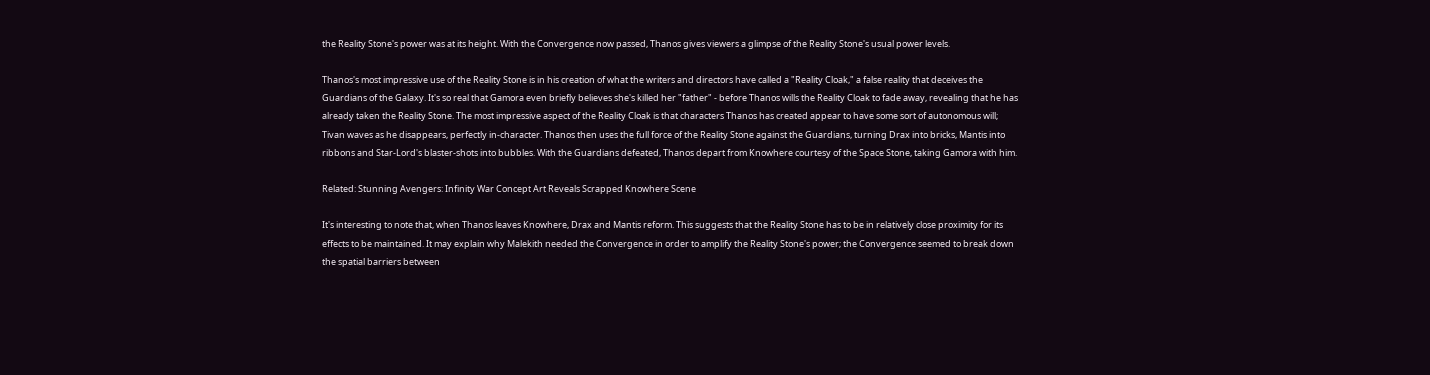the Reality Stone's power was at its height. With the Convergence now passed, Thanos gives viewers a glimpse of the Reality Stone's usual power levels.

Thanos's most impressive use of the Reality Stone is in his creation of what the writers and directors have called a "Reality Cloak," a false reality that deceives the Guardians of the Galaxy. It's so real that Gamora even briefly believes she's killed her "father" - before Thanos wills the Reality Cloak to fade away, revealing that he has already taken the Reality Stone. The most impressive aspect of the Reality Cloak is that characters Thanos has created appear to have some sort of autonomous will; Tivan waves as he disappears, perfectly in-character. Thanos then uses the full force of the Reality Stone against the Guardians, turning Drax into bricks, Mantis into ribbons and Star-Lord's blaster-shots into bubbles. With the Guardians defeated, Thanos depart from Knowhere courtesy of the Space Stone, taking Gamora with him.

Related: Stunning Avengers: Infinity War Concept Art Reveals Scrapped Knowhere Scene

It's interesting to note that, when Thanos leaves Knowhere, Drax and Mantis reform. This suggests that the Reality Stone has to be in relatively close proximity for its effects to be maintained. It may explain why Malekith needed the Convergence in order to amplify the Reality Stone's power; the Convergence seemed to break down the spatial barriers between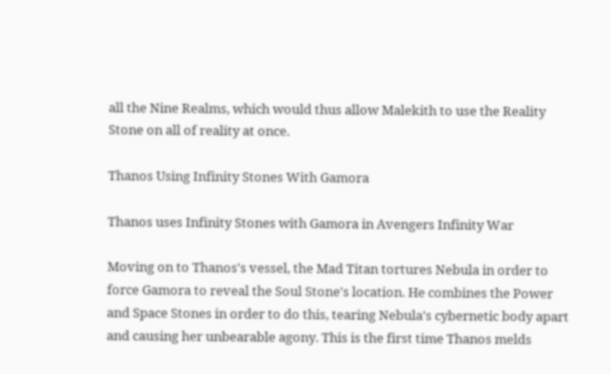all the Nine Realms, which would thus allow Malekith to use the Reality Stone on all of reality at once.

Thanos Using Infinity Stones With Gamora

Thanos uses Infinity Stones with Gamora in Avengers Infinity War

Moving on to Thanos's vessel, the Mad Titan tortures Nebula in order to force Gamora to reveal the Soul Stone's location. He combines the Power and Space Stones in order to do this, tearing Nebula's cybernetic body apart and causing her unbearable agony. This is the first time Thanos melds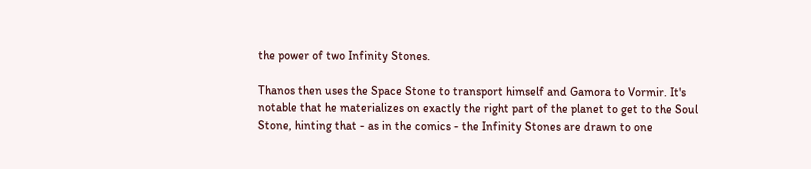the power of two Infinity Stones.

Thanos then uses the Space Stone to transport himself and Gamora to Vormir. It's notable that he materializes on exactly the right part of the planet to get to the Soul Stone, hinting that - as in the comics - the Infinity Stones are drawn to one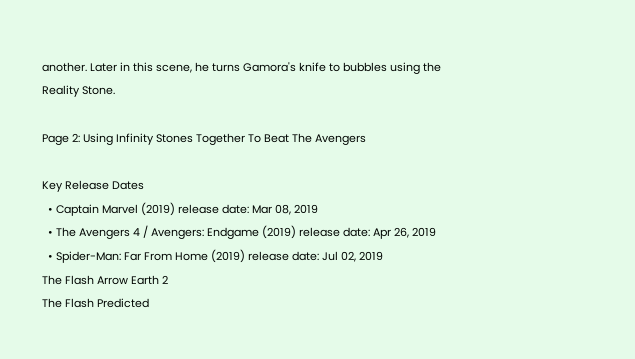another. Later in this scene, he turns Gamora's knife to bubbles using the Reality Stone.

Page 2: Using Infinity Stones Together To Beat The Avengers

Key Release Dates
  • Captain Marvel (2019) release date: Mar 08, 2019
  • The Avengers 4 / Avengers: Endgame (2019) release date: Apr 26, 2019
  • Spider-Man: Far From Home (2019) release date: Jul 02, 2019
The Flash Arrow Earth 2
The Flash Predicted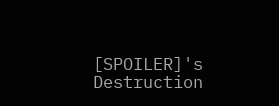[SPOILER]'s Destruction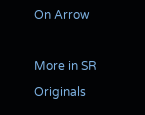On Arrow

More in SR Originals